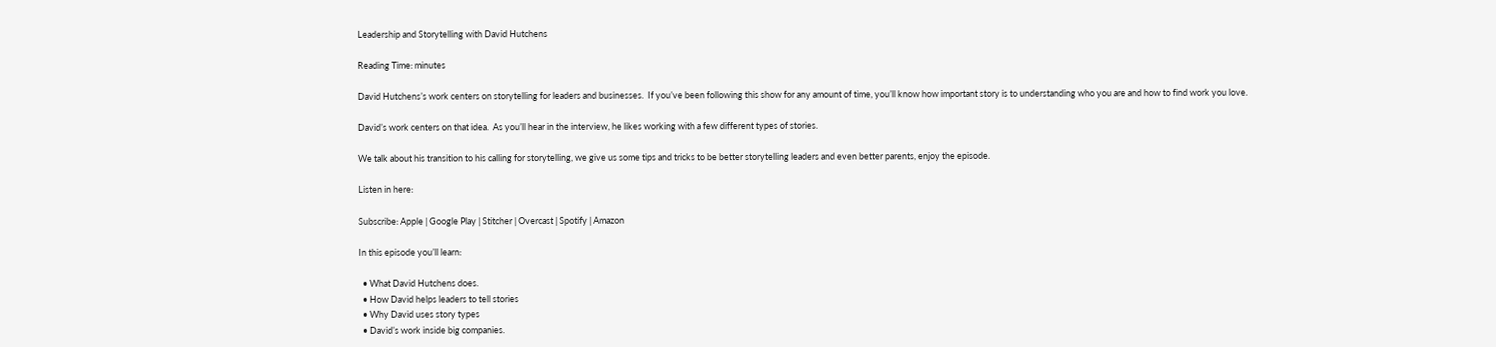Leadership and Storytelling with David Hutchens

Reading Time: minutes

David Hutchens’s work centers on storytelling for leaders and businesses.  If you’ve been following this show for any amount of time, you’ll know how important story is to understanding who you are and how to find work you love.

David’s work centers on that idea.  As you’ll hear in the interview, he likes working with a few different types of stories.

We talk about his transition to his calling for storytelling, we give us some tips and tricks to be better storytelling leaders and even better parents, enjoy the episode.

Listen in here:

Subscribe: Apple | Google Play | Stitcher | Overcast | Spotify | Amazon

In this episode you’ll learn:

  • What David Hutchens does.
  • How David helps leaders to tell stories
  • Why David uses story types
  • David’s work inside big companies.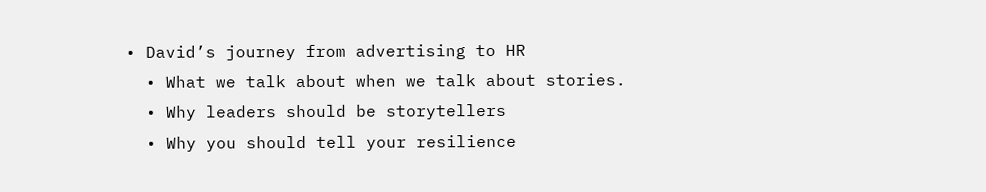• David’s journey from advertising to HR
  • What we talk about when we talk about stories.
  • Why leaders should be storytellers
  • Why you should tell your resilience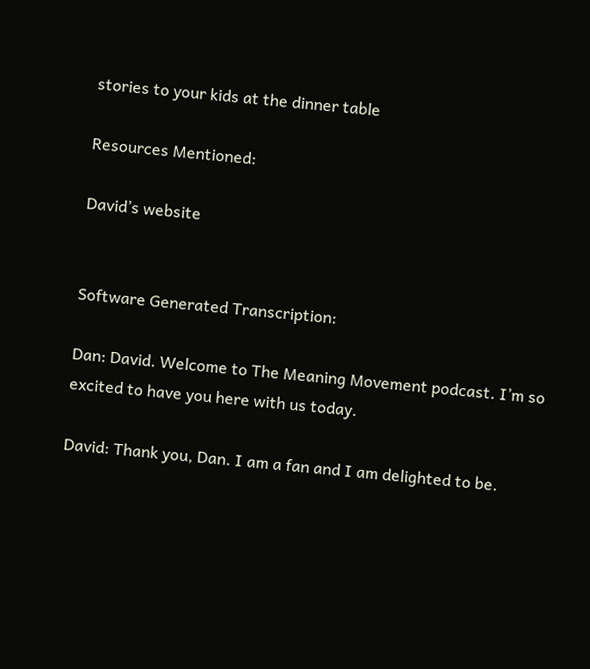stories to your kids at the dinner table

Resources Mentioned:

David’s website


Software Generated Transcription:

Dan: David. Welcome to The Meaning Movement podcast. I’m so excited to have you here with us today.

David: Thank you, Dan. I am a fan and I am delighted to be.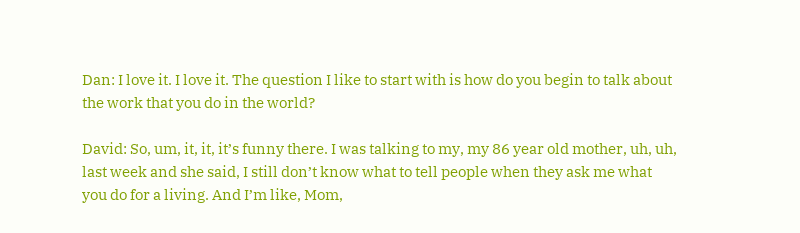Dan: I love it. I love it. The question I like to start with is how do you begin to talk about the work that you do in the world?

David: So, um, it, it, it’s funny there. I was talking to my, my 86 year old mother, uh, uh, last week and she said, I still don’t know what to tell people when they ask me what you do for a living. And I’m like, Mom,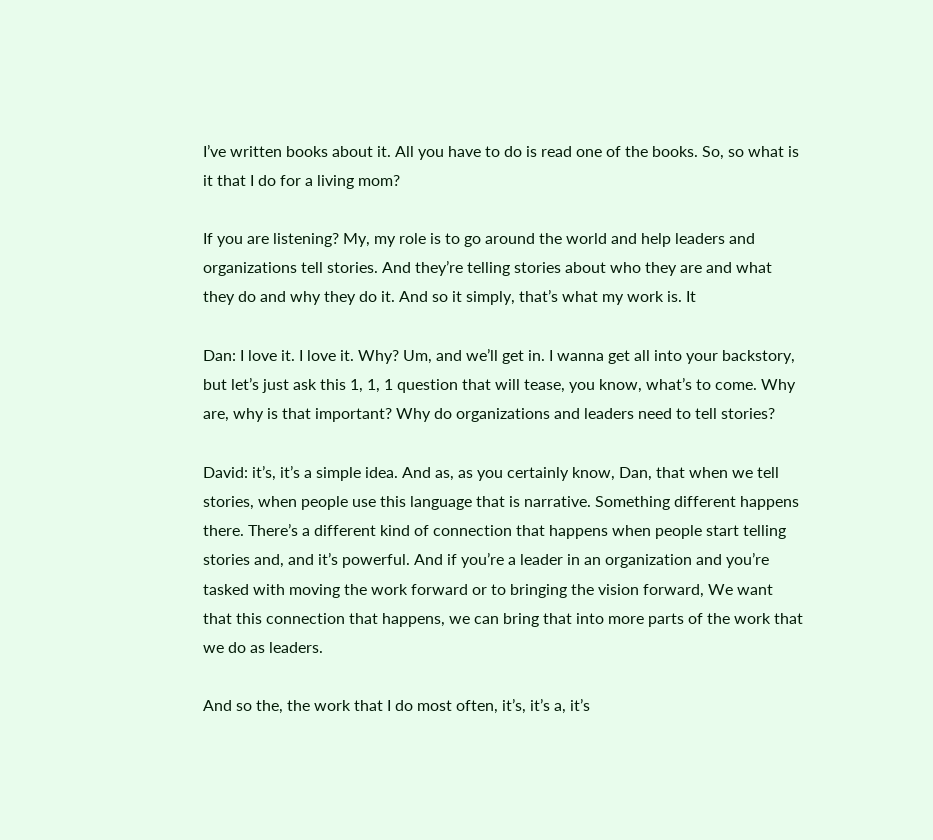I’ve written books about it. All you have to do is read one of the books. So, so what is it that I do for a living mom?

If you are listening? My, my role is to go around the world and help leaders and organizations tell stories. And they’re telling stories about who they are and what they do and why they do it. And so it simply, that’s what my work is. It

Dan: I love it. I love it. Why? Um, and we’ll get in. I wanna get all into your backstory, but let’s just ask this 1, 1, 1 question that will tease, you know, what’s to come. Why are, why is that important? Why do organizations and leaders need to tell stories?

David: it’s, it’s a simple idea. And as, as you certainly know, Dan, that when we tell stories, when people use this language that is narrative. Something different happens there. There’s a different kind of connection that happens when people start telling stories and, and it’s powerful. And if you’re a leader in an organization and you’re tasked with moving the work forward or to bringing the vision forward, We want that this connection that happens, we can bring that into more parts of the work that we do as leaders.

And so the, the work that I do most often, it’s, it’s a, it’s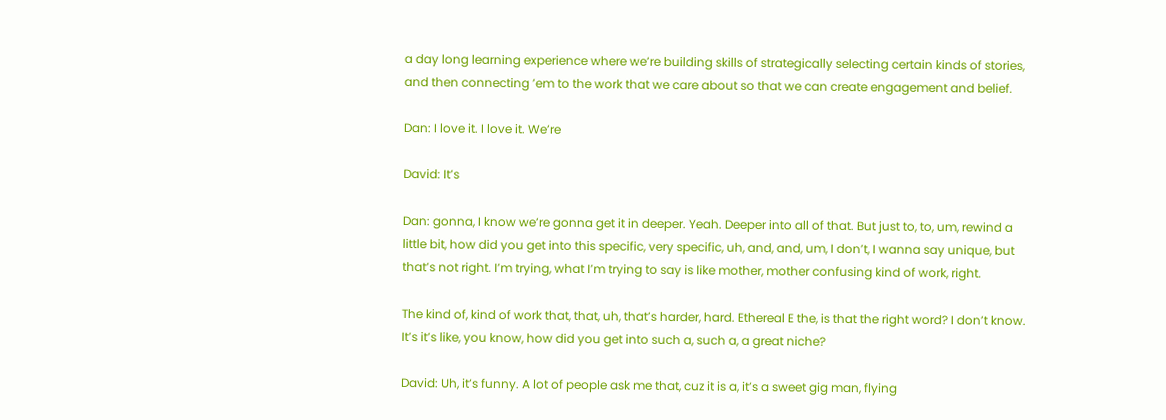a day long learning experience where we’re building skills of strategically selecting certain kinds of stories, and then connecting ’em to the work that we care about so that we can create engagement and belief.

Dan: I love it. I love it. We’re

David: It’s

Dan: gonna, I know we’re gonna get it in deeper. Yeah. Deeper into all of that. But just to, to, um, rewind a little bit, how did you get into this specific, very specific, uh, and, and, um, I don’t, I wanna say unique, but that’s not right. I’m trying, what I’m trying to say is like mother, mother confusing kind of work, right.

The kind of, kind of work that, that, uh, that’s harder, hard. Ethereal E the, is that the right word? I don’t know. It’s it’s like, you know, how did you get into such a, such a, a great niche?

David: Uh, it’s funny. A lot of people ask me that, cuz it is a, it’s a sweet gig man, flying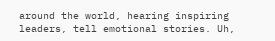around the world, hearing inspiring leaders, tell emotional stories. Uh,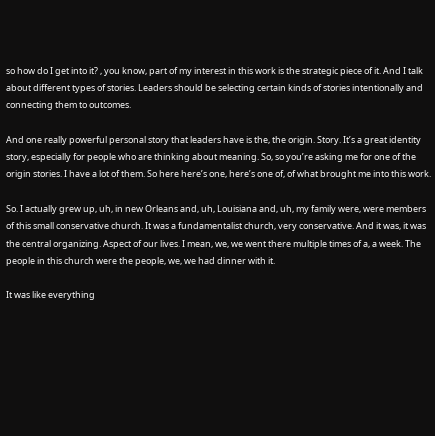so how do I get into it? , you know, part of my interest in this work is the strategic piece of it. And I talk about different types of stories. Leaders should be selecting certain kinds of stories intentionally and connecting them to outcomes.

And one really powerful personal story that leaders have is the, the origin. Story. It’s a great identity story, especially for people who are thinking about meaning. So, so you’re asking me for one of the origin stories. I have a lot of them. So here here’s one, here’s one of, of what brought me into this work.

So. I actually grew up, uh, in new Orleans and, uh, Louisiana and, uh, my family were, were members of this small conservative church. It was a fundamentalist church, very conservative. And it was, it was the central organizing. Aspect of our lives. I mean, we, we went there multiple times of a, a week. The people in this church were the people, we, we had dinner with it.

It was like everything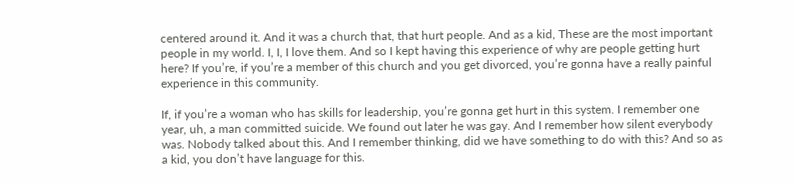centered around it. And it was a church that, that hurt people. And as a kid, These are the most important people in my world. I, I, I love them. And so I kept having this experience of why are people getting hurt here? If you’re, if you’re a member of this church and you get divorced, you’re gonna have a really painful experience in this community.

If, if you’re a woman who has skills for leadership, you’re gonna get hurt in this system. I remember one year, uh, a man committed suicide. We found out later he was gay. And I remember how silent everybody was. Nobody talked about this. And I remember thinking, did we have something to do with this? And so as a kid, you don’t have language for this.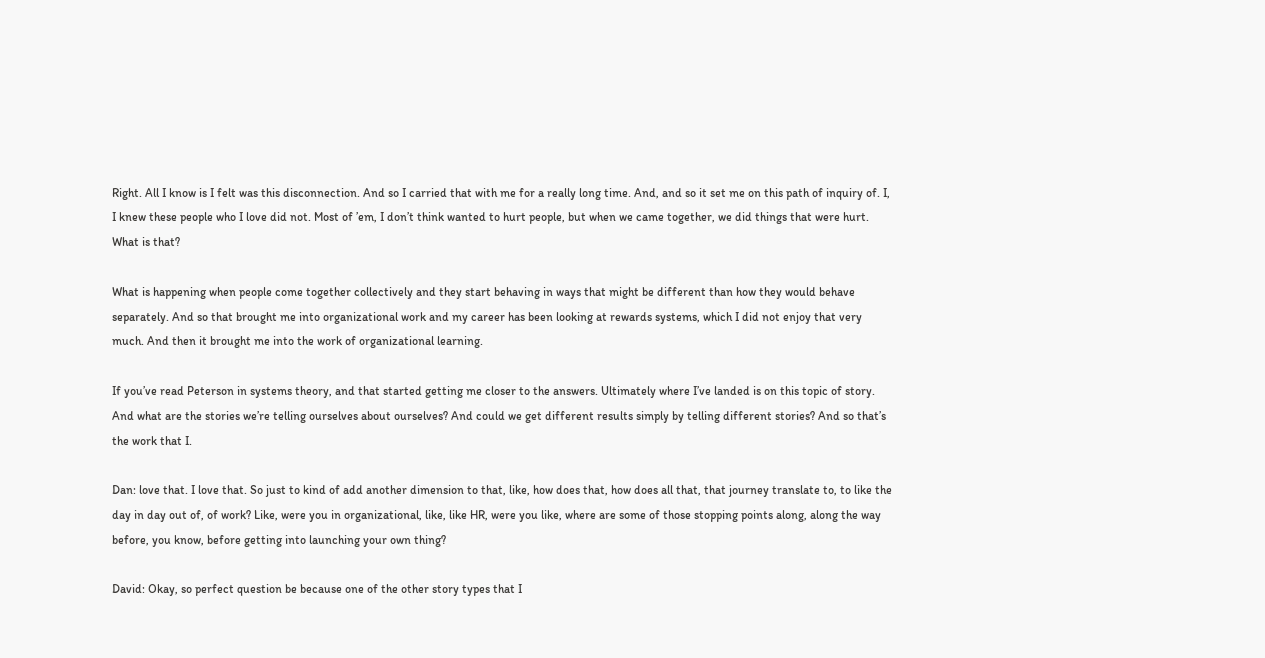Right. All I know is I felt was this disconnection. And so I carried that with me for a really long time. And, and so it set me on this path of inquiry of. I, I knew these people who I love did not. Most of ’em, I don’t think wanted to hurt people, but when we came together, we did things that were hurt. What is that?

What is happening when people come together collectively and they start behaving in ways that might be different than how they would behave separately. And so that brought me into organizational work and my career has been looking at rewards systems, which I did not enjoy that very much. And then it brought me into the work of organizational learning.

If you’ve read Peterson in systems theory, and that started getting me closer to the answers. Ultimately where I’ve landed is on this topic of story. And what are the stories we’re telling ourselves about ourselves? And could we get different results simply by telling different stories? And so that’s the work that I.

Dan: love that. I love that. So just to kind of add another dimension to that, like, how does that, how does all that, that journey translate to, to like the day in day out of, of work? Like, were you in organizational, like, like HR, were you like, where are some of those stopping points along, along the way before, you know, before getting into launching your own thing?

David: Okay, so perfect question be because one of the other story types that I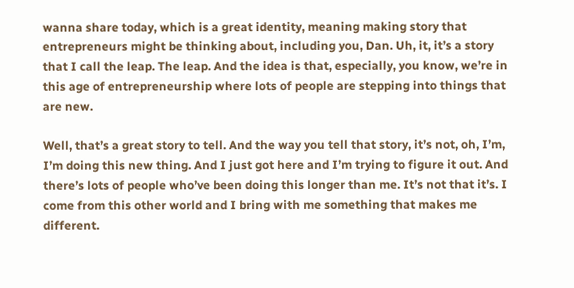wanna share today, which is a great identity, meaning making story that entrepreneurs might be thinking about, including you, Dan. Uh, it, it’s a story that I call the leap. The leap. And the idea is that, especially, you know, we’re in this age of entrepreneurship where lots of people are stepping into things that are new.

Well, that’s a great story to tell. And the way you tell that story, it’s not, oh, I’m, I’m doing this new thing. And I just got here and I’m trying to figure it out. And there’s lots of people who’ve been doing this longer than me. It’s not that it’s. I come from this other world and I bring with me something that makes me different.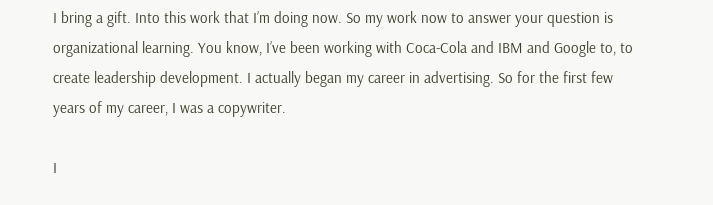I bring a gift. Into this work that I’m doing now. So my work now to answer your question is organizational learning. You know, I’ve been working with Coca-Cola and IBM and Google to, to create leadership development. I actually began my career in advertising. So for the first few years of my career, I was a copywriter.

I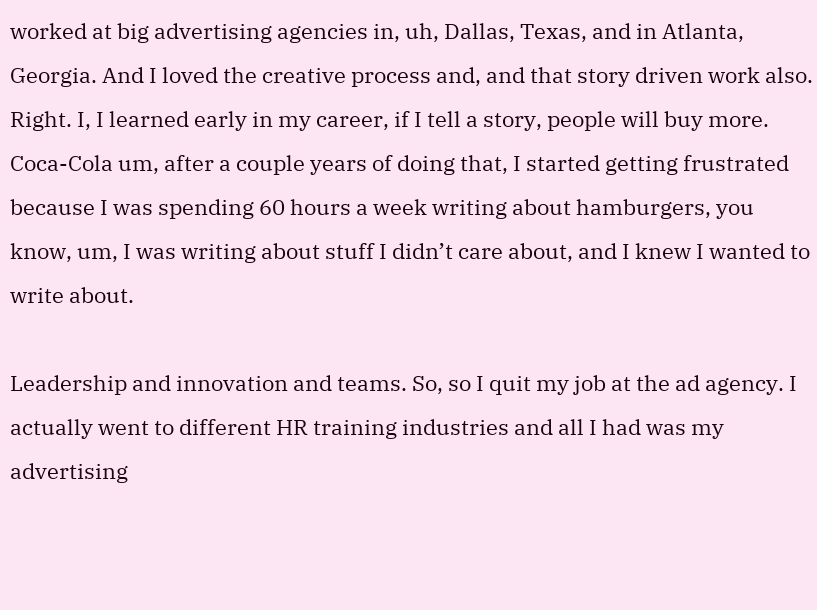worked at big advertising agencies in, uh, Dallas, Texas, and in Atlanta, Georgia. And I loved the creative process and, and that story driven work also. Right. I, I learned early in my career, if I tell a story, people will buy more. Coca-Cola um, after a couple years of doing that, I started getting frustrated because I was spending 60 hours a week writing about hamburgers, you know, um, I was writing about stuff I didn’t care about, and I knew I wanted to write about.

Leadership and innovation and teams. So, so I quit my job at the ad agency. I actually went to different HR training industries and all I had was my advertising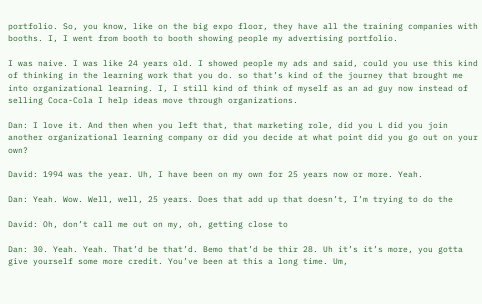portfolio. So, you know, like on the big expo floor, they have all the training companies with booths. I, I went from booth to booth showing people my advertising portfolio.

I was naive. I was like 24 years old. I showed people my ads and said, could you use this kind of thinking in the learning work that you do. so that’s kind of the journey that brought me into organizational learning. I, I still kind of think of myself as an ad guy now instead of selling Coca-Cola I help ideas move through organizations.

Dan: I love it. And then when you left that, that marketing role, did you L did you join another organizational learning company or did you decide at what point did you go out on your own?

David: 1994 was the year. Uh, I have been on my own for 25 years now or more. Yeah.

Dan: Yeah. Wow. Well, well, 25 years. Does that add up that doesn’t, I’m trying to do the

David: Oh, don’t call me out on my, oh, getting close to

Dan: 30. Yeah. Yeah. That’d be that’d. Bemo that’d be thir 28. Uh it’s it’s more, you gotta give yourself some more credit. You’ve been at this a long time. Um,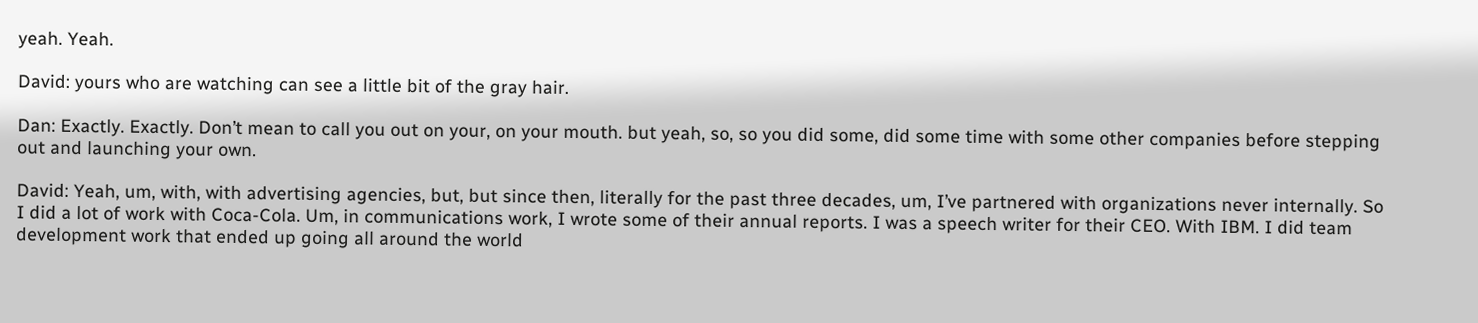yeah. Yeah.

David: yours who are watching can see a little bit of the gray hair.

Dan: Exactly. Exactly. Don’t mean to call you out on your, on your mouth. but yeah, so, so you did some, did some time with some other companies before stepping out and launching your own.

David: Yeah, um, with, with advertising agencies, but, but since then, literally for the past three decades, um, I’ve partnered with organizations never internally. So I did a lot of work with Coca-Cola. Um, in communications work, I wrote some of their annual reports. I was a speech writer for their CEO. With IBM. I did team development work that ended up going all around the world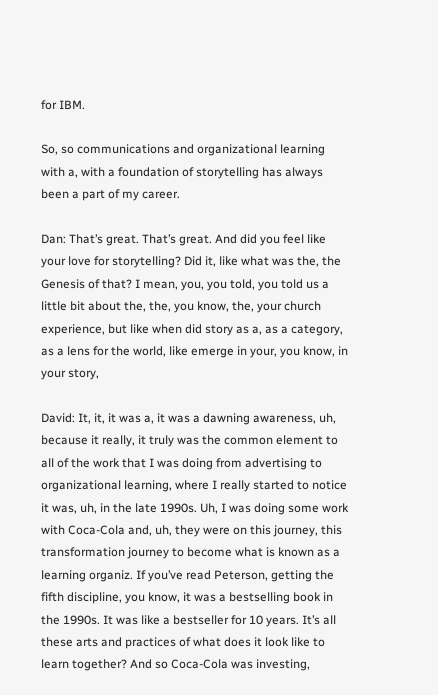for IBM.

So, so communications and organizational learning with a, with a foundation of storytelling has always been a part of my career.

Dan: That’s great. That’s great. And did you feel like your love for storytelling? Did it, like what was the, the Genesis of that? I mean, you, you told, you told us a little bit about the, the, you know, the, your church experience, but like when did story as a, as a category, as a lens for the world, like emerge in your, you know, in your story,

David: It, it, it was a, it was a dawning awareness, uh, because it really, it truly was the common element to all of the work that I was doing from advertising to organizational learning, where I really started to notice it was, uh, in the late 1990s. Uh, I was doing some work with Coca-Cola and, uh, they were on this journey, this transformation journey to become what is known as a learning organiz. If you’ve read Peterson, getting the fifth discipline, you know, it was a bestselling book in the 1990s. It was like a bestseller for 10 years. It’s all these arts and practices of what does it look like to learn together? And so Coca-Cola was investing,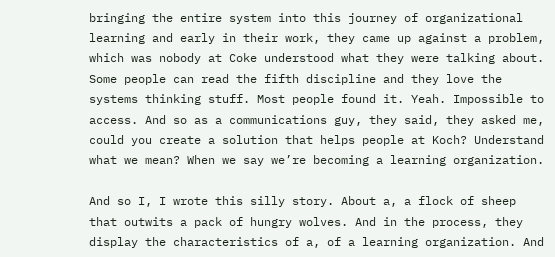bringing the entire system into this journey of organizational learning and early in their work, they came up against a problem, which was nobody at Coke understood what they were talking about. Some people can read the fifth discipline and they love the systems thinking stuff. Most people found it. Yeah. Impossible to access. And so as a communications guy, they said, they asked me, could you create a solution that helps people at Koch? Understand what we mean? When we say we’re becoming a learning organization.

And so I, I wrote this silly story. About a, a flock of sheep that outwits a pack of hungry wolves. And in the process, they display the characteristics of a, of a learning organization. And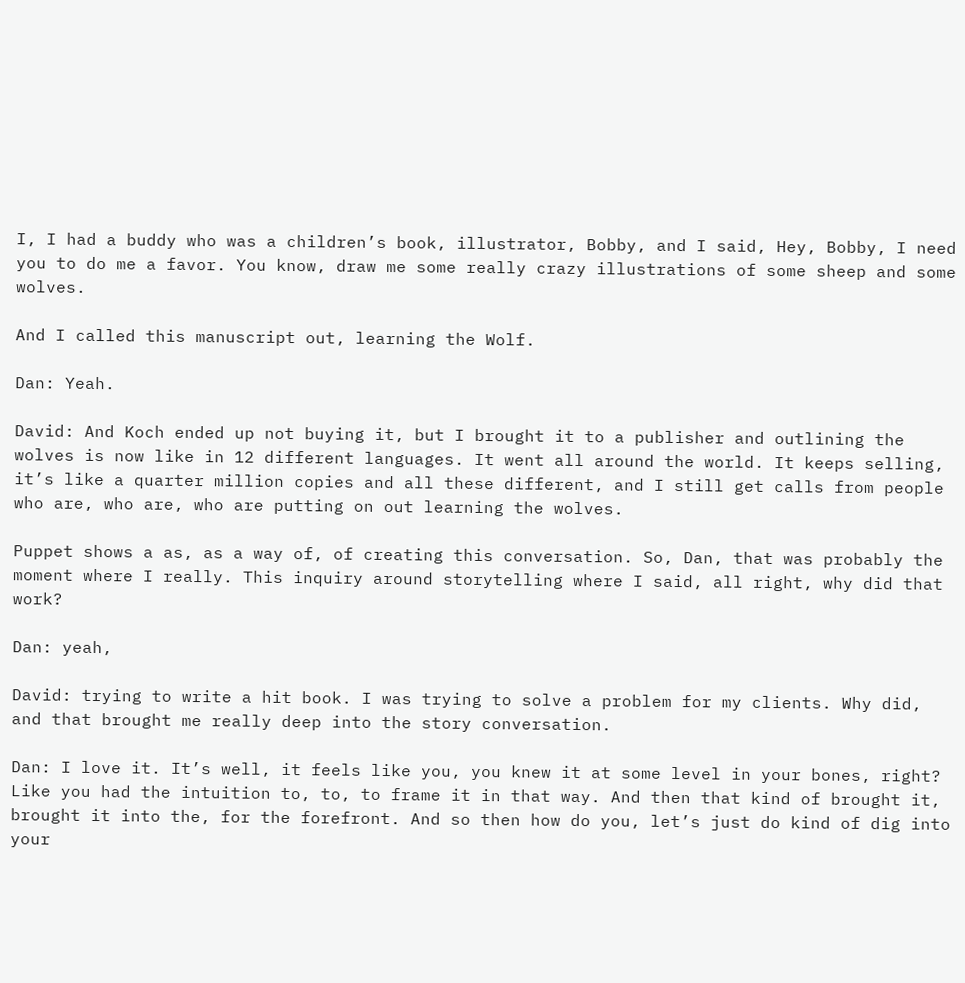I, I had a buddy who was a children’s book, illustrator, Bobby, and I said, Hey, Bobby, I need you to do me a favor. You know, draw me some really crazy illustrations of some sheep and some wolves.

And I called this manuscript out, learning the Wolf.

Dan: Yeah.

David: And Koch ended up not buying it, but I brought it to a publisher and outlining the wolves is now like in 12 different languages. It went all around the world. It keeps selling, it’s like a quarter million copies and all these different, and I still get calls from people who are, who are, who are putting on out learning the wolves.

Puppet shows a as, as a way of, of creating this conversation. So, Dan, that was probably the moment where I really. This inquiry around storytelling where I said, all right, why did that work?

Dan: yeah,

David: trying to write a hit book. I was trying to solve a problem for my clients. Why did, and that brought me really deep into the story conversation.

Dan: I love it. It’s well, it feels like you, you knew it at some level in your bones, right? Like you had the intuition to, to, to frame it in that way. And then that kind of brought it, brought it into the, for the forefront. And so then how do you, let’s just do kind of dig into your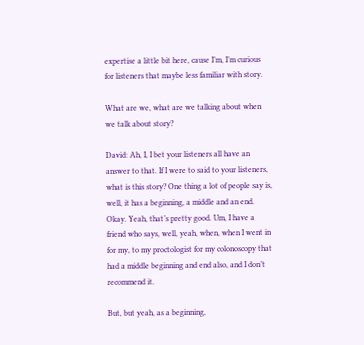expertise a little bit here, cause I’m, I’m curious for listeners that maybe less familiar with story.

What are we, what are we talking about when we talk about story?

David: Ah, I, I bet your listeners all have an answer to that. If I were to said to your listeners, what is this story? One thing a lot of people say is, well, it has a beginning, a middle and an end. Okay. Yeah, that’s pretty good. Um, I have a friend who says, well, yeah, when, when I went in for my, to my proctologist for my colonoscopy that had a middle beginning and end also, and I don’t recommend it.

But, but yeah, as a beginning,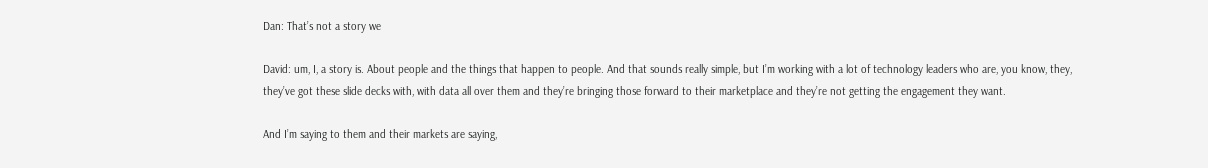Dan: That’s not a story we

David: um, I, a story is. About people and the things that happen to people. And that sounds really simple, but I’m working with a lot of technology leaders who are, you know, they, they’ve got these slide decks with, with data all over them and they’re bringing those forward to their marketplace and they’re not getting the engagement they want.

And I’m saying to them and their markets are saying,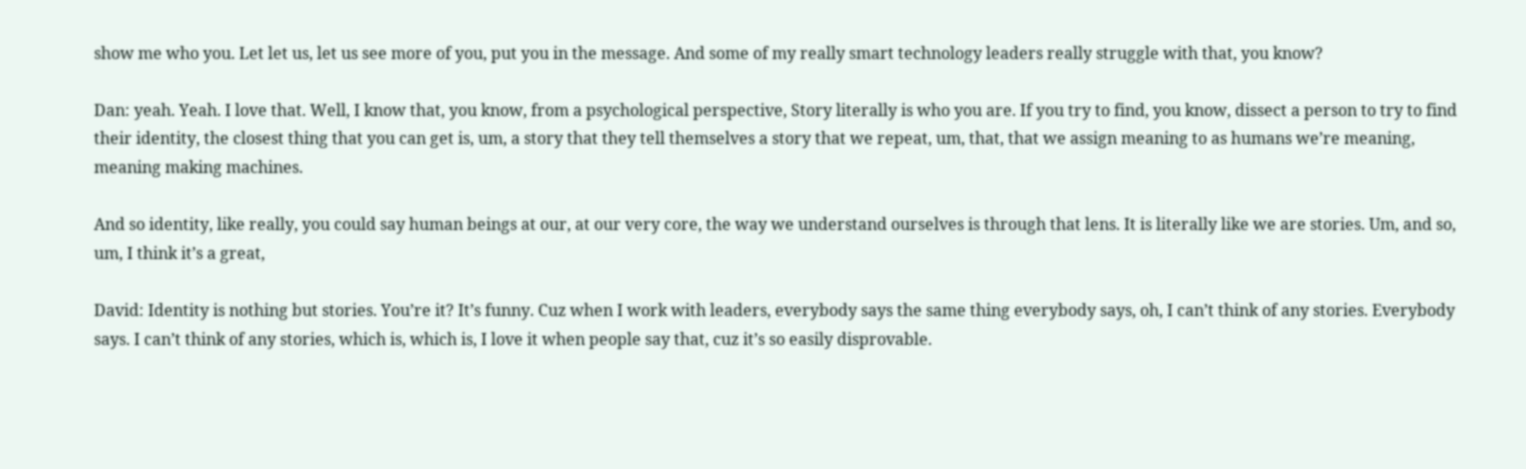show me who you. Let let us, let us see more of you, put you in the message. And some of my really smart technology leaders really struggle with that, you know?

Dan: yeah. Yeah. I love that. Well, I know that, you know, from a psychological perspective, Story literally is who you are. If you try to find, you know, dissect a person to try to find their identity, the closest thing that you can get is, um, a story that they tell themselves a story that we repeat, um, that, that we assign meaning to as humans we’re meaning, meaning making machines.

And so identity, like really, you could say human beings at our, at our very core, the way we understand ourselves is through that lens. It is literally like we are stories. Um, and so, um, I think it’s a great,

David: Identity is nothing but stories. You’re it? It’s funny. Cuz when I work with leaders, everybody says the same thing everybody says, oh, I can’t think of any stories. Everybody says. I can’t think of any stories, which is, which is, I love it when people say that, cuz it’s so easily disprovable.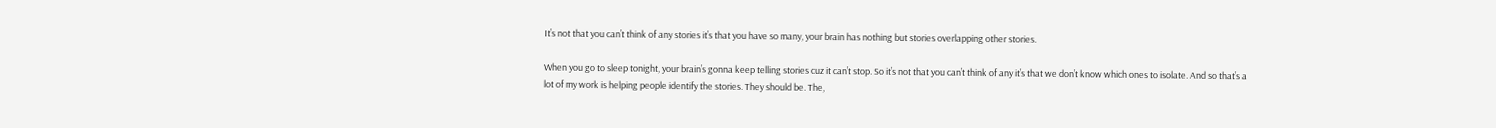It’s not that you can’t think of any stories it’s that you have so many, your brain has nothing but stories overlapping other stories.

When you go to sleep tonight, your brain’s gonna keep telling stories cuz it can’t stop. So it’s not that you can’t think of any it’s that we don’t know which ones to isolate. And so that’s a lot of my work is helping people identify the stories. They should be. The,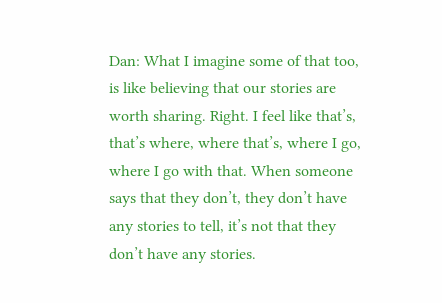Dan: What I imagine some of that too, is like believing that our stories are worth sharing. Right. I feel like that’s, that’s where, where that’s, where I go, where I go with that. When someone says that they don’t, they don’t have any stories to tell, it’s not that they don’t have any stories.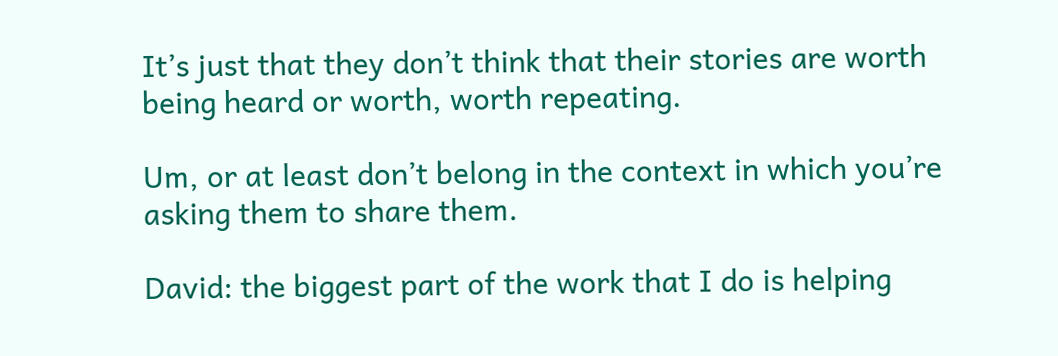It’s just that they don’t think that their stories are worth being heard or worth, worth repeating.

Um, or at least don’t belong in the context in which you’re asking them to share them.

David: the biggest part of the work that I do is helping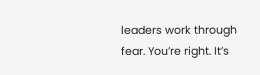leaders work through fear. You’re right. It’s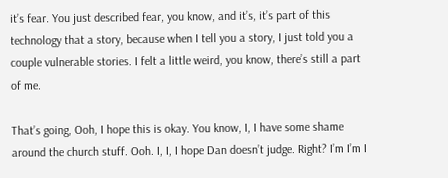it’s fear. You just described fear, you know, and it’s, it’s part of this technology that a story, because when I tell you a story, I just told you a couple vulnerable stories. I felt a little weird, you know, there’s still a part of me.

That’s going, Ooh, I hope this is okay. You know, I, I have some shame around the church stuff. Ooh. I, I, I hope Dan doesn’t judge. Right? I’m I’m I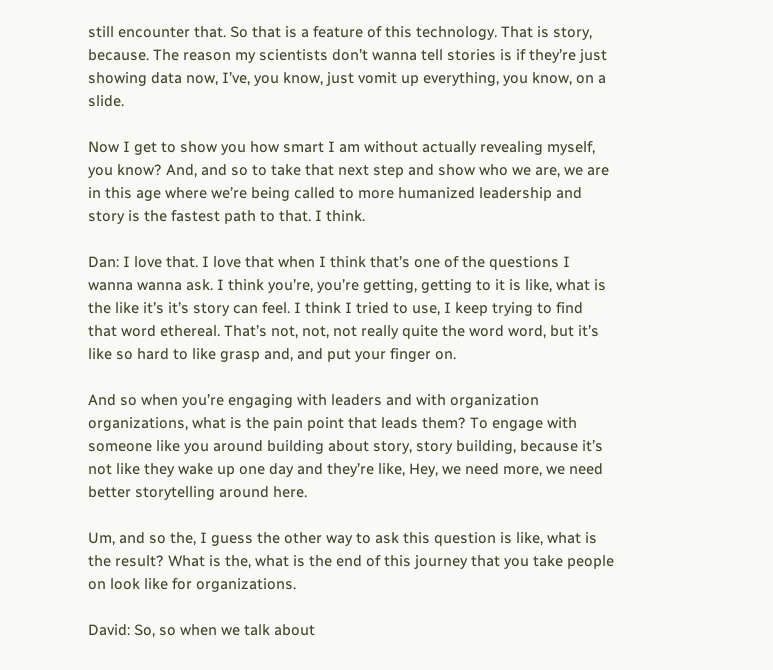still encounter that. So that is a feature of this technology. That is story, because. The reason my scientists don’t wanna tell stories is if they’re just showing data now, I’ve, you know, just vomit up everything, you know, on a slide.

Now I get to show you how smart I am without actually revealing myself, you know? And, and so to take that next step and show who we are, we are in this age where we’re being called to more humanized leadership and story is the fastest path to that. I think.

Dan: I love that. I love that when I think that’s one of the questions I wanna wanna ask. I think you’re, you’re getting, getting to it is like, what is the like it’s it’s story can feel. I think I tried to use, I keep trying to find that word ethereal. That’s not, not, not really quite the word word, but it’s like so hard to like grasp and, and put your finger on.

And so when you’re engaging with leaders and with organization organizations, what is the pain point that leads them? To engage with someone like you around building about story, story building, because it’s not like they wake up one day and they’re like, Hey, we need more, we need better storytelling around here.

Um, and so the, I guess the other way to ask this question is like, what is the result? What is the, what is the end of this journey that you take people on look like for organizations.

David: So, so when we talk about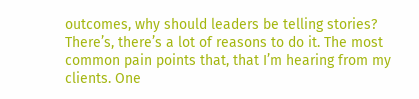outcomes, why should leaders be telling stories? There’s, there’s a lot of reasons to do it. The most common pain points that, that I’m hearing from my clients. One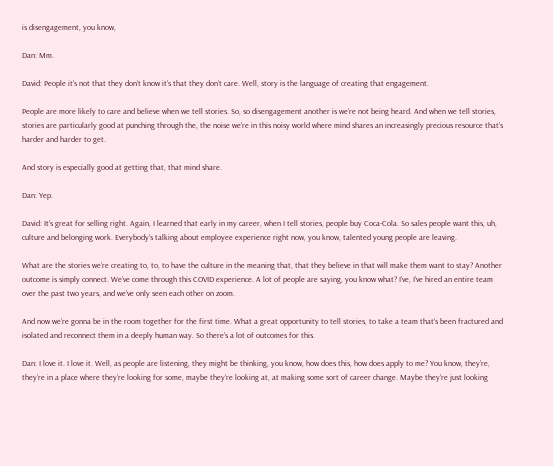is disengagement, you know,

Dan: Mm.

David: People it’s not that they don’t know it’s that they don’t care. Well, story is the language of creating that engagement.

People are more likely to care and believe when we tell stories. So, so disengagement another is we’re not being heard. And when we tell stories, stories are particularly good at punching through the, the noise we’re in this noisy world where mind shares an increasingly precious resource that’s harder and harder to get.

And story is especially good at getting that, that mind share.

Dan: Yep.

David: It’s great for selling right. Again, I learned that early in my career, when I tell stories, people buy Coca-Cola. So sales people want this, uh, culture and belonging work. Everybody’s talking about employee experience right now, you know, talented young people are leaving.

What are the stories we’re creating to, to, to have the culture in the meaning that, that they believe in that will make them want to stay? Another outcome is simply connect. We’ve come through this COVID experience. A lot of people are saying, you know what? I’ve, I’ve hired an entire team over the past two years, and we’ve only seen each other on zoom.

And now we’re gonna be in the room together for the first time. What a great opportunity to tell stories, to take a team that’s been fractured and isolated and reconnect them in a deeply human way. So there’s a lot of outcomes for this.

Dan: I love it. I love it. Well, as people are listening, they might be thinking, you know, how does this, how does apply to me? You know, they’re, they’re in a place where they’re looking for some, maybe they’re looking at, at making some sort of career change. Maybe they’re just looking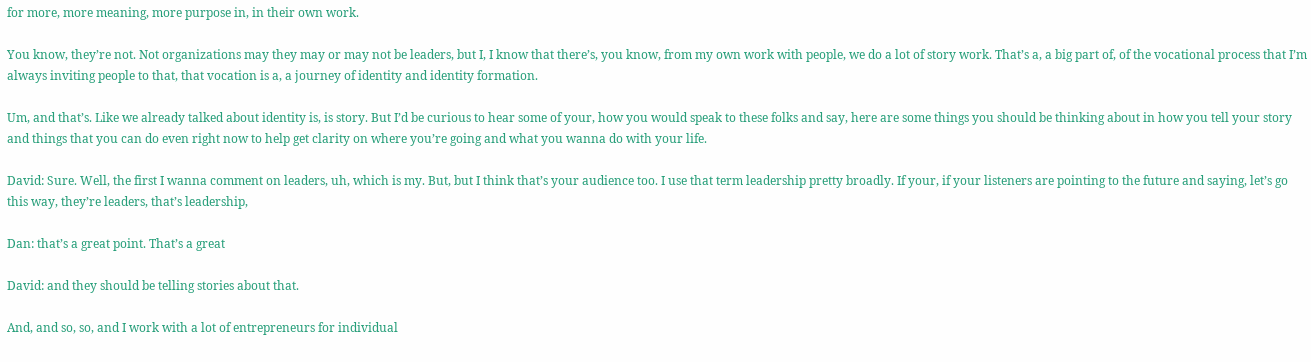for more, more meaning, more purpose in, in their own work.

You know, they’re not. Not organizations may they may or may not be leaders, but I, I know that there’s, you know, from my own work with people, we do a lot of story work. That’s a, a big part of, of the vocational process that I’m always inviting people to that, that vocation is a, a journey of identity and identity formation.

Um, and that’s. Like we already talked about identity is, is story. But I’d be curious to hear some of your, how you would speak to these folks and say, here are some things you should be thinking about in how you tell your story and things that you can do even right now to help get clarity on where you’re going and what you wanna do with your life.

David: Sure. Well, the first I wanna comment on leaders, uh, which is my. But, but I think that’s your audience too. I use that term leadership pretty broadly. If your, if your listeners are pointing to the future and saying, let’s go this way, they’re leaders, that’s leadership,

Dan: that’s a great point. That’s a great

David: and they should be telling stories about that.

And, and so, so, and I work with a lot of entrepreneurs for individual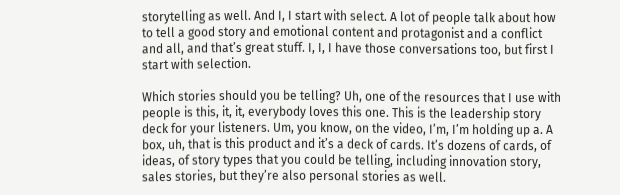storytelling as well. And I, I start with select. A lot of people talk about how to tell a good story and emotional content and protagonist and a conflict and all, and that’s great stuff. I, I, I have those conversations too, but first I start with selection.

Which stories should you be telling? Uh, one of the resources that I use with people is this, it, it, everybody loves this one. This is the leadership story deck for your listeners. Um, you know, on the video, I’m, I’m holding up a. A box, uh, that is this product and it’s a deck of cards. It’s dozens of cards, of ideas, of story types that you could be telling, including innovation story, sales stories, but they’re also personal stories as well.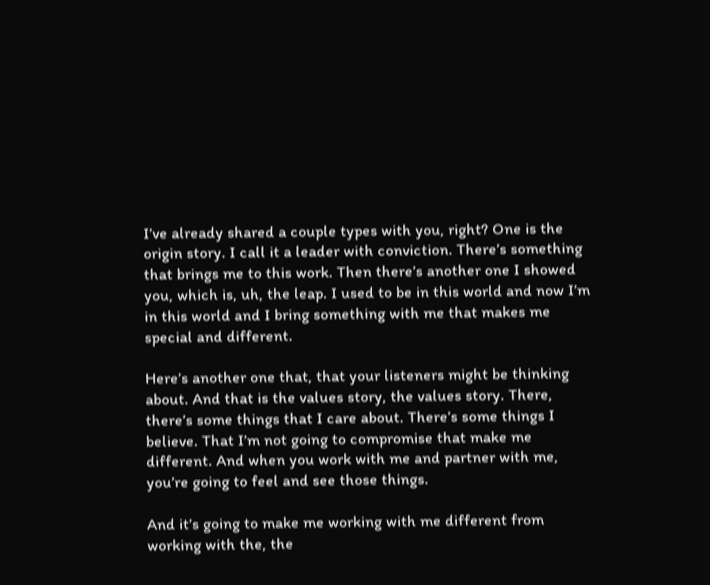I’ve already shared a couple types with you, right? One is the origin story. I call it a leader with conviction. There’s something that brings me to this work. Then there’s another one I showed you, which is, uh, the leap. I used to be in this world and now I’m in this world and I bring something with me that makes me special and different.

Here’s another one that, that your listeners might be thinking about. And that is the values story, the values story. There, there’s some things that I care about. There’s some things I believe. That I’m not going to compromise that make me different. And when you work with me and partner with me, you’re going to feel and see those things.

And it’s going to make me working with me different from working with the, the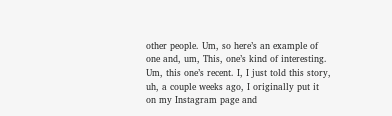other people. Um, so here’s an example of one and, um, This, one’s kind of interesting. Um, this one’s recent. I, I just told this story, uh, a couple weeks ago, I originally put it on my Instagram page and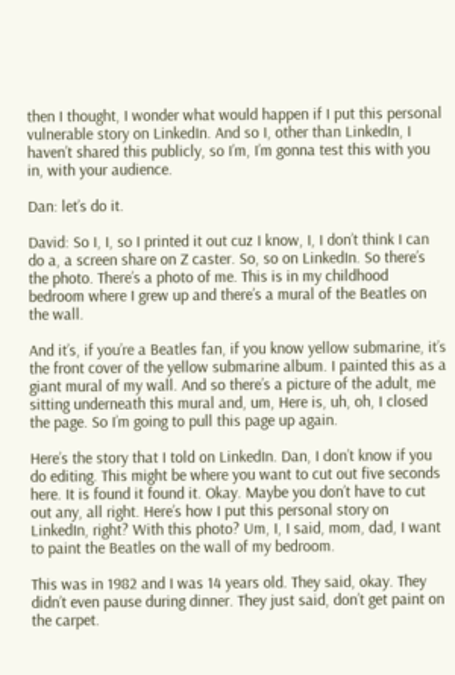then I thought, I wonder what would happen if I put this personal vulnerable story on LinkedIn. And so I, other than LinkedIn, I haven’t shared this publicly, so I’m, I’m gonna test this with you in, with your audience.

Dan: let’s do it.

David: So I, I, so I printed it out cuz I know, I, I don’t think I can do a, a screen share on Z caster. So, so on LinkedIn. So there’s the photo. There’s a photo of me. This is in my childhood bedroom where I grew up and there’s a mural of the Beatles on the wall.

And it’s, if you’re a Beatles fan, if you know yellow submarine, it’s the front cover of the yellow submarine album. I painted this as a giant mural of my wall. And so there’s a picture of the adult, me sitting underneath this mural and, um, Here is, uh, oh, I closed the page. So I’m going to pull this page up again.

Here’s the story that I told on LinkedIn. Dan, I don’t know if you do editing. This might be where you want to cut out five seconds here. It is found it found it. Okay. Maybe you don’t have to cut out any, all right. Here’s how I put this personal story on LinkedIn, right? With this photo? Um, I, I said, mom, dad, I want to paint the Beatles on the wall of my bedroom.

This was in 1982 and I was 14 years old. They said, okay. They didn’t even pause during dinner. They just said, don’t get paint on the carpet.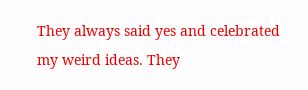They always said yes and celebrated my weird ideas. They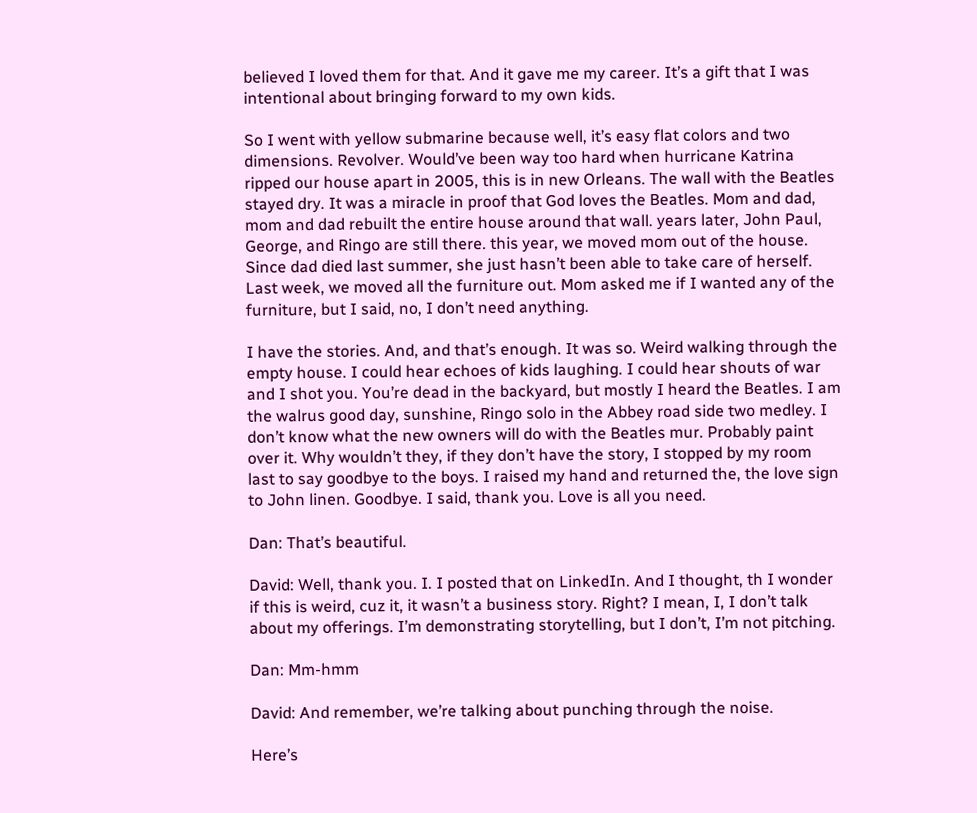believed I loved them for that. And it gave me my career. It’s a gift that I was intentional about bringing forward to my own kids.

So I went with yellow submarine because well, it’s easy flat colors and two dimensions. Revolver. Would’ve been way too hard when hurricane Katrina ripped our house apart in 2005, this is in new Orleans. The wall with the Beatles stayed dry. It was a miracle in proof that God loves the Beatles. Mom and dad, mom and dad rebuilt the entire house around that wall. years later, John Paul, George, and Ringo are still there. this year, we moved mom out of the house. Since dad died last summer, she just hasn’t been able to take care of herself. Last week, we moved all the furniture out. Mom asked me if I wanted any of the furniture, but I said, no, I don’t need anything.

I have the stories. And, and that’s enough. It was so. Weird walking through the empty house. I could hear echoes of kids laughing. I could hear shouts of war and I shot you. You’re dead in the backyard, but mostly I heard the Beatles. I am the walrus good day, sunshine, Ringo solo in the Abbey road side two medley. I don’t know what the new owners will do with the Beatles mur. Probably paint over it. Why wouldn’t they, if they don’t have the story, I stopped by my room last to say goodbye to the boys. I raised my hand and returned the, the love sign to John linen. Goodbye. I said, thank you. Love is all you need.

Dan: That’s beautiful.

David: Well, thank you. I. I posted that on LinkedIn. And I thought, th I wonder if this is weird, cuz it, it wasn’t a business story. Right? I mean, I, I don’t talk about my offerings. I’m demonstrating storytelling, but I don’t, I’m not pitching.

Dan: Mm-hmm

David: And remember, we’re talking about punching through the noise.

Here’s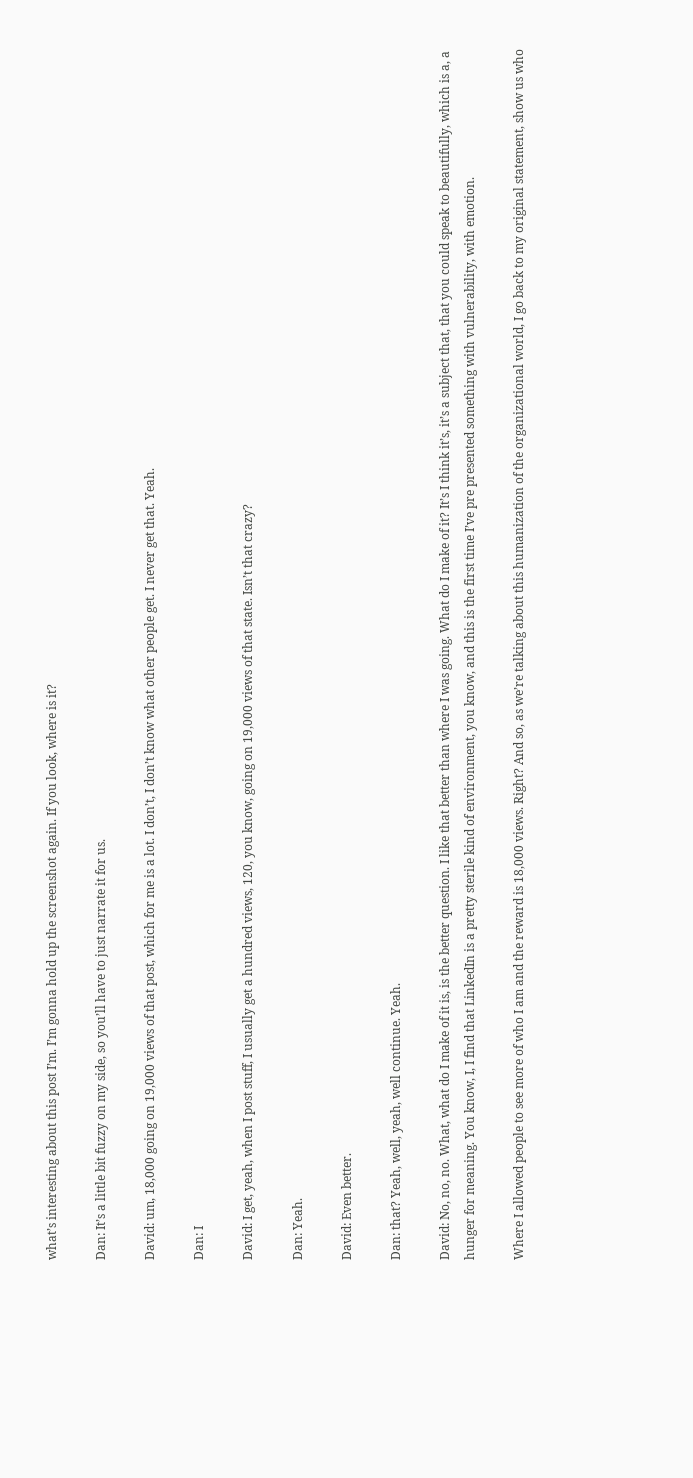what’s interesting about this post I’m. I’m gonna hold up the screenshot again. If you look, where is it?

Dan: It’s a little bit fuzzy on my side, so you’ll have to just narrate it for us.

David: um, 18,000 going on 19,000 views of that post, which for me is a lot. I don’t, I don’t know what other people get. I never get that. Yeah.

Dan: I

David: I get, yeah, when I post stuff, I usually get a hundred views, 120, you know, going on 19,000 views of that state. Isn’t that crazy?

Dan: Yeah.

David: Even better.

Dan: that? Yeah, well, yeah, well continue. Yeah.

David: No, no, no. What, what do I make of it is, is the better question. I like that better than where I was going. What do I make of it? It’s I think it’s, it’s a subject that, that you could speak to beautifully, which is a, a hunger for meaning. You know, I, I find that LinkedIn is a pretty sterile kind of environment, you know, and this is the first time I’ve pre presented something with vulnerability, with emotion.

Where I allowed people to see more of who I am and the reward is 18,000 views. Right? And so, as we’re talking about this humanization of the organizational world, I go back to my original statement, show us who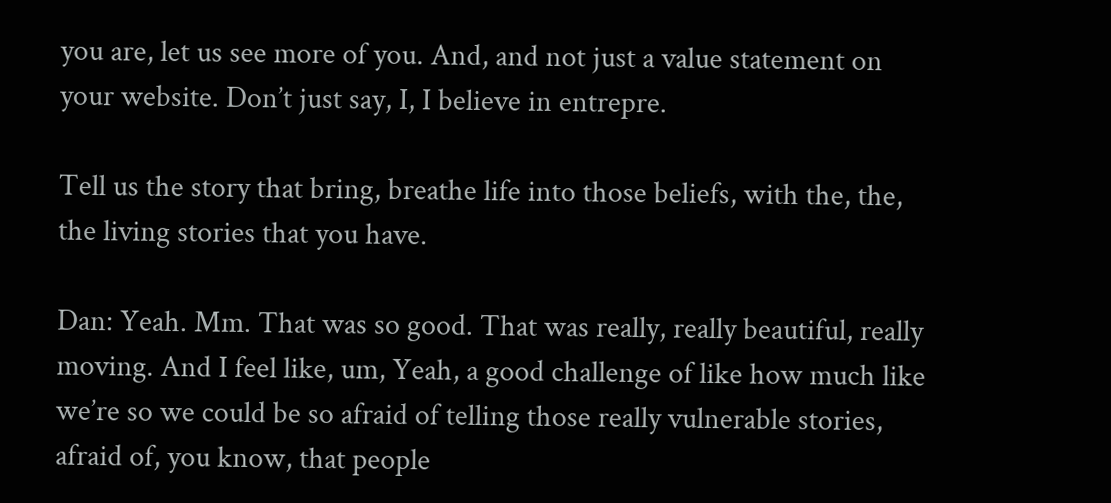you are, let us see more of you. And, and not just a value statement on your website. Don’t just say, I, I believe in entrepre.

Tell us the story that bring, breathe life into those beliefs, with the, the, the living stories that you have.

Dan: Yeah. Mm. That was so good. That was really, really beautiful, really moving. And I feel like, um, Yeah, a good challenge of like how much like we’re so we could be so afraid of telling those really vulnerable stories, afraid of, you know, that people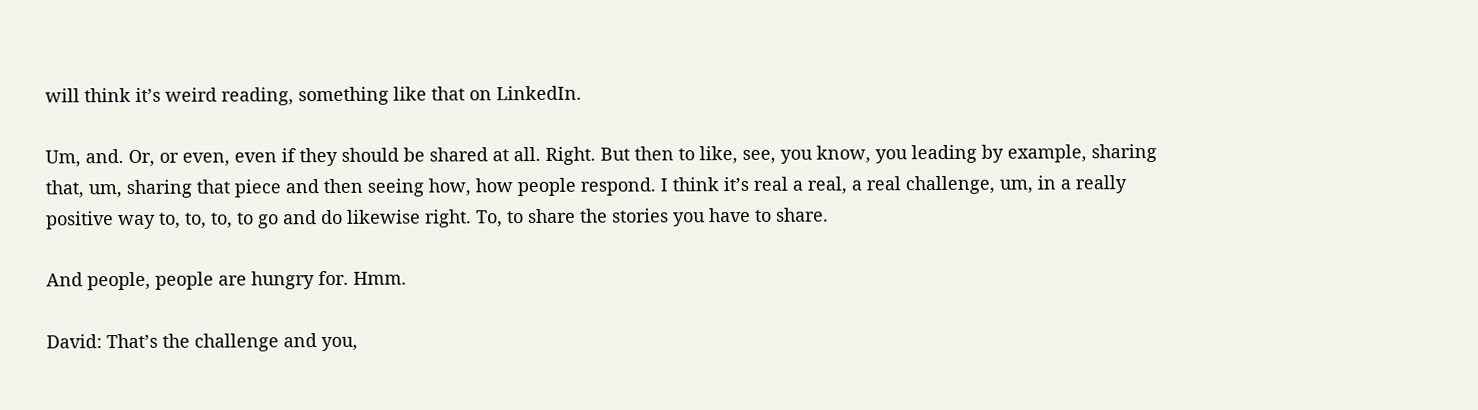will think it’s weird reading, something like that on LinkedIn.

Um, and. Or, or even, even if they should be shared at all. Right. But then to like, see, you know, you leading by example, sharing that, um, sharing that piece and then seeing how, how people respond. I think it’s real a real, a real challenge, um, in a really positive way to, to, to, to go and do likewise right. To, to share the stories you have to share.

And people, people are hungry for. Hmm.

David: That’s the challenge and you,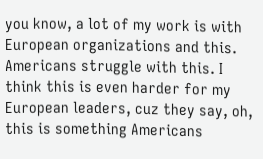you know, a lot of my work is with European organizations and this. Americans struggle with this. I think this is even harder for my European leaders, cuz they say, oh, this is something Americans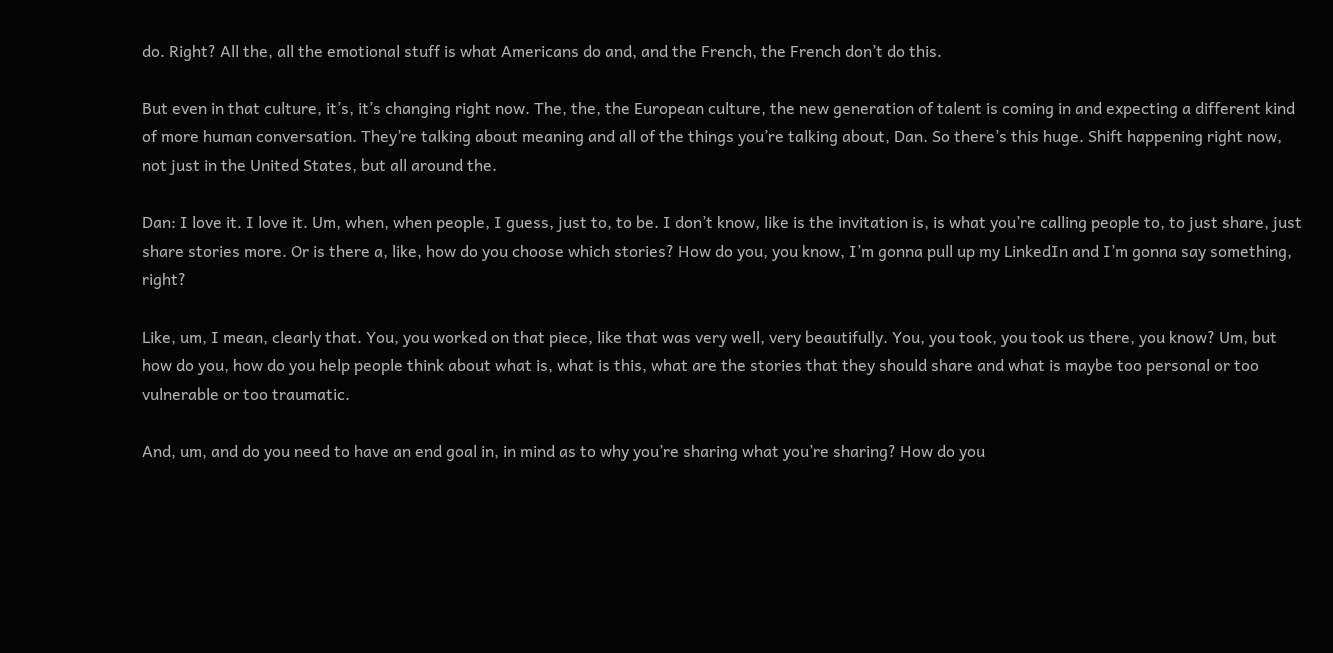do. Right? All the, all the emotional stuff is what Americans do and, and the French, the French don’t do this.

But even in that culture, it’s, it’s changing right now. The, the, the European culture, the new generation of talent is coming in and expecting a different kind of more human conversation. They’re talking about meaning and all of the things you’re talking about, Dan. So there’s this huge. Shift happening right now, not just in the United States, but all around the.

Dan: I love it. I love it. Um, when, when people, I guess, just to, to be. I don’t know, like is the invitation is, is what you’re calling people to, to just share, just share stories more. Or is there a, like, how do you choose which stories? How do you, you know, I’m gonna pull up my LinkedIn and I’m gonna say something, right?

Like, um, I mean, clearly that. You, you worked on that piece, like that was very well, very beautifully. You, you took, you took us there, you know? Um, but how do you, how do you help people think about what is, what is this, what are the stories that they should share and what is maybe too personal or too vulnerable or too traumatic.

And, um, and do you need to have an end goal in, in mind as to why you’re sharing what you’re sharing? How do you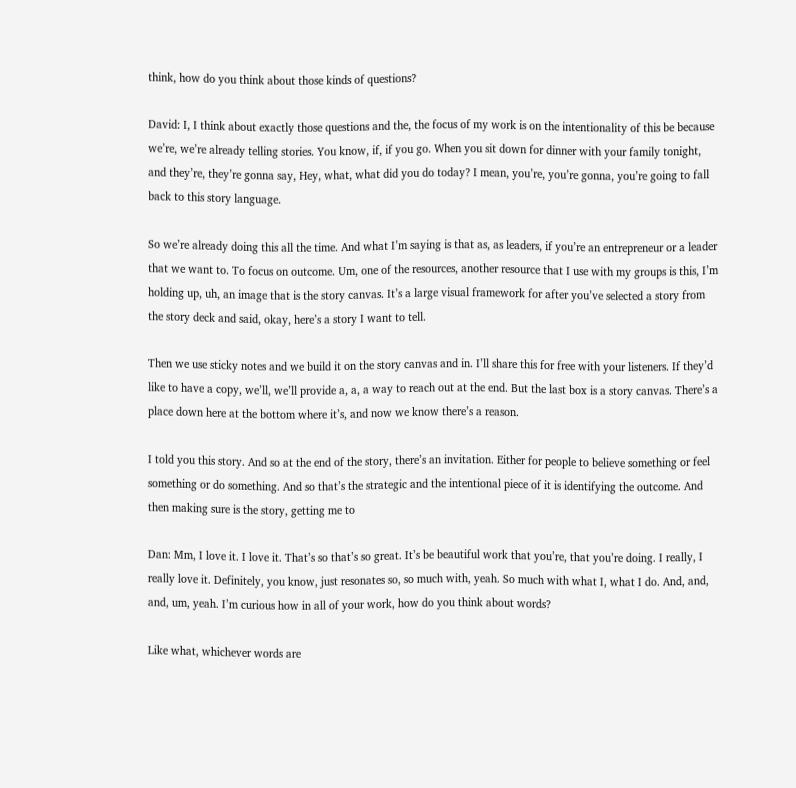think, how do you think about those kinds of questions?

David: I, I think about exactly those questions and the, the focus of my work is on the intentionality of this be because we’re, we’re already telling stories. You know, if, if you go. When you sit down for dinner with your family tonight, and they’re, they’re gonna say, Hey, what, what did you do today? I mean, you’re, you’re gonna, you’re going to fall back to this story language.

So we’re already doing this all the time. And what I’m saying is that as, as leaders, if you’re an entrepreneur or a leader that we want to. To focus on outcome. Um, one of the resources, another resource that I use with my groups is this, I’m holding up, uh, an image that is the story canvas. It’s a large visual framework for after you’ve selected a story from the story deck and said, okay, here’s a story I want to tell.

Then we use sticky notes and we build it on the story canvas and in. I’ll share this for free with your listeners. If they’d like to have a copy, we’ll, we’ll provide a, a, a way to reach out at the end. But the last box is a story canvas. There’s a place down here at the bottom where it’s, and now we know there’s a reason.

I told you this story. And so at the end of the story, there’s an invitation. Either for people to believe something or feel something or do something. And so that’s the strategic and the intentional piece of it is identifying the outcome. And then making sure is the story, getting me to

Dan: Mm, I love it. I love it. That’s so that’s so great. It’s be beautiful work that you’re, that you’re doing. I really, I really love it. Definitely, you know, just resonates so, so much with, yeah. So much with what I, what I do. And, and, and, um, yeah. I’m curious how in all of your work, how do you think about words?

Like what, whichever words are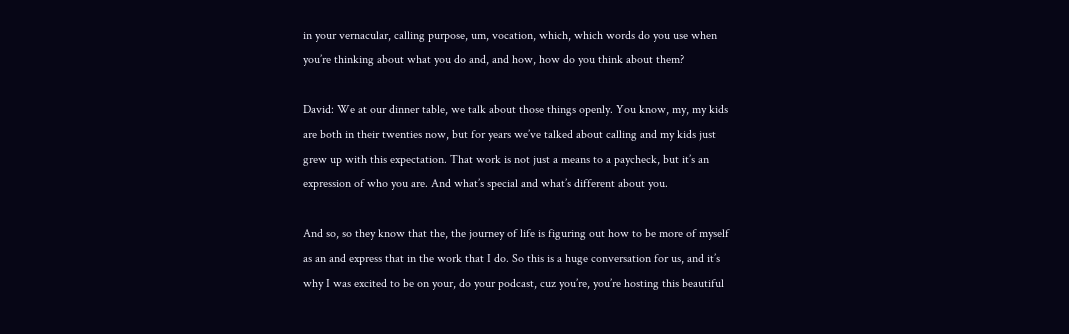in your vernacular, calling purpose, um, vocation, which, which words do you use when you’re thinking about what you do and, and how, how do you think about them?

David: We at our dinner table, we talk about those things openly. You know, my, my kids are both in their twenties now, but for years we’ve talked about calling and my kids just grew up with this expectation. That work is not just a means to a paycheck, but it’s an expression of who you are. And what’s special and what’s different about you.

And so, so they know that the, the journey of life is figuring out how to be more of myself as an and express that in the work that I do. So this is a huge conversation for us, and it’s why I was excited to be on your, do your podcast, cuz you’re, you’re hosting this beautiful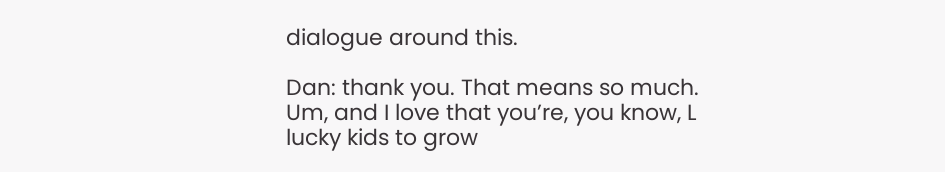dialogue around this.

Dan: thank you. That means so much. Um, and I love that you’re, you know, L lucky kids to grow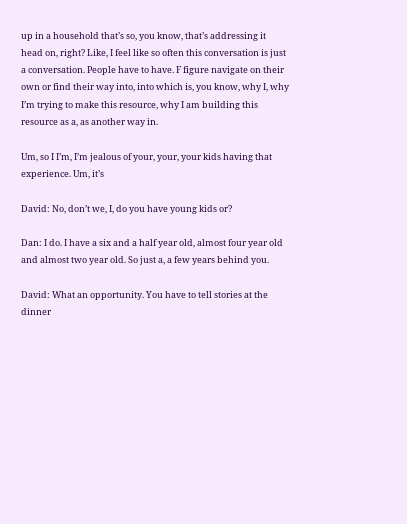up in a household that’s so, you know, that’s addressing it head on, right? Like, I feel like so often this conversation is just a conversation. People have to have. F figure navigate on their own or find their way into, into which is, you know, why I, why I’m trying to make this resource, why I am building this resource as a, as another way in.

Um, so I I’m, I’m jealous of your, your, your kids having that experience. Um, it’s

David: No, don’t we, I, do you have young kids or?

Dan: I do. I have a six and a half year old, almost four year old and almost two year old. So just a, a few years behind you.

David: What an opportunity. You have to tell stories at the dinner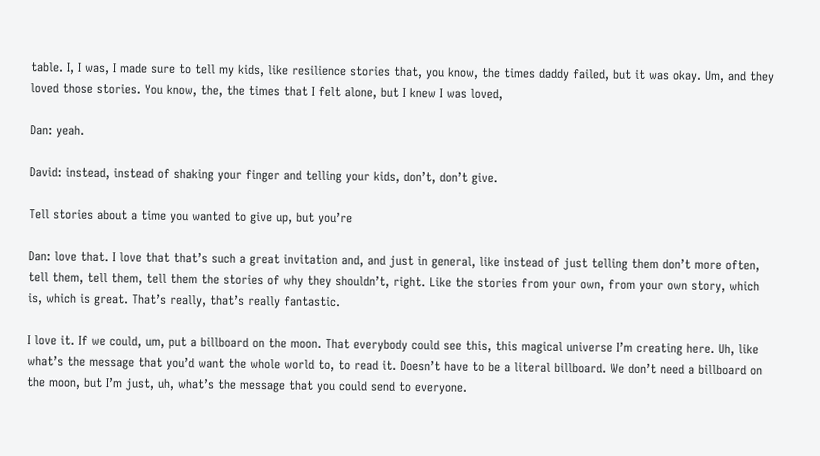table. I, I was, I made sure to tell my kids, like resilience stories that, you know, the times daddy failed, but it was okay. Um, and they loved those stories. You know, the, the times that I felt alone, but I knew I was loved,

Dan: yeah.

David: instead, instead of shaking your finger and telling your kids, don’t, don’t give.

Tell stories about a time you wanted to give up, but you’re

Dan: love that. I love that that’s such a great invitation and, and just in general, like instead of just telling them don’t more often, tell them, tell them, tell them the stories of why they shouldn’t, right. Like the stories from your own, from your own story, which is, which is great. That’s really, that’s really fantastic.

I love it. If we could, um, put a billboard on the moon. That everybody could see this, this magical universe I’m creating here. Uh, like what’s the message that you’d want the whole world to, to read it. Doesn’t have to be a literal billboard. We don’t need a billboard on the moon, but I’m just, uh, what’s the message that you could send to everyone.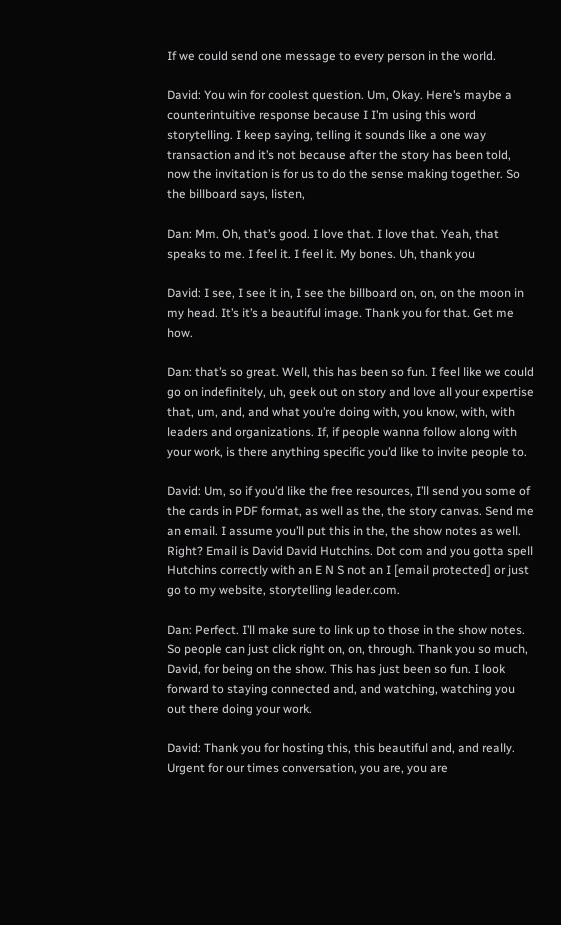If we could send one message to every person in the world.

David: You win for coolest question. Um, Okay. Here’s maybe a counterintuitive response because I I’m using this word storytelling. I keep saying, telling it sounds like a one way transaction and it’s not because after the story has been told, now the invitation is for us to do the sense making together. So the billboard says, listen,

Dan: Mm. Oh, that’s good. I love that. I love that. Yeah, that speaks to me. I feel it. I feel it. My bones. Uh, thank you

David: I see, I see it in, I see the billboard on, on, on the moon in my head. It’s it’s a beautiful image. Thank you for that. Get me how.

Dan: that’s so great. Well, this has been so fun. I feel like we could go on indefinitely, uh, geek out on story and love all your expertise that, um, and, and what you’re doing with, you know, with, with leaders and organizations. If, if people wanna follow along with your work, is there anything specific you’d like to invite people to.

David: Um, so if you’d like the free resources, I’ll send you some of the cards in PDF format, as well as the, the story canvas. Send me an email. I assume you’ll put this in the, the show notes as well. Right? Email is David David Hutchins. Dot com and you gotta spell Hutchins correctly with an E N S not an I [email protected] or just go to my website, storytelling leader.com.

Dan: Perfect. I’ll make sure to link up to those in the show notes. So people can just click right on, on, through. Thank you so much, David, for being on the show. This has just been so fun. I look forward to staying connected and, and watching, watching you out there doing your work.

David: Thank you for hosting this, this beautiful and, and really. Urgent for our times conversation, you are, you are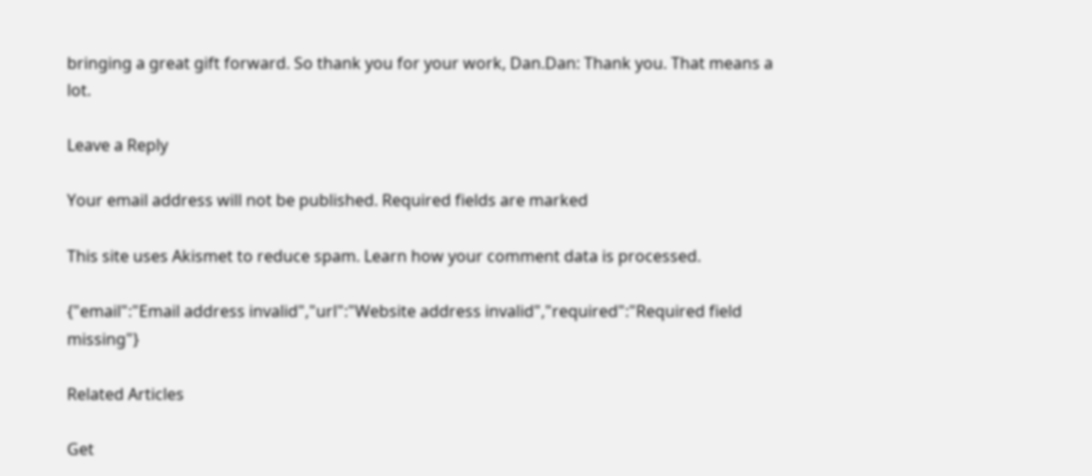bringing a great gift forward. So thank you for your work, Dan.Dan: Thank you. That means a lot.

Leave a Reply

Your email address will not be published. Required fields are marked

This site uses Akismet to reduce spam. Learn how your comment data is processed.

{"email":"Email address invalid","url":"Website address invalid","required":"Required field missing"}

Related Articles

Get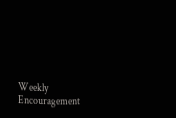Weekly Encouragement